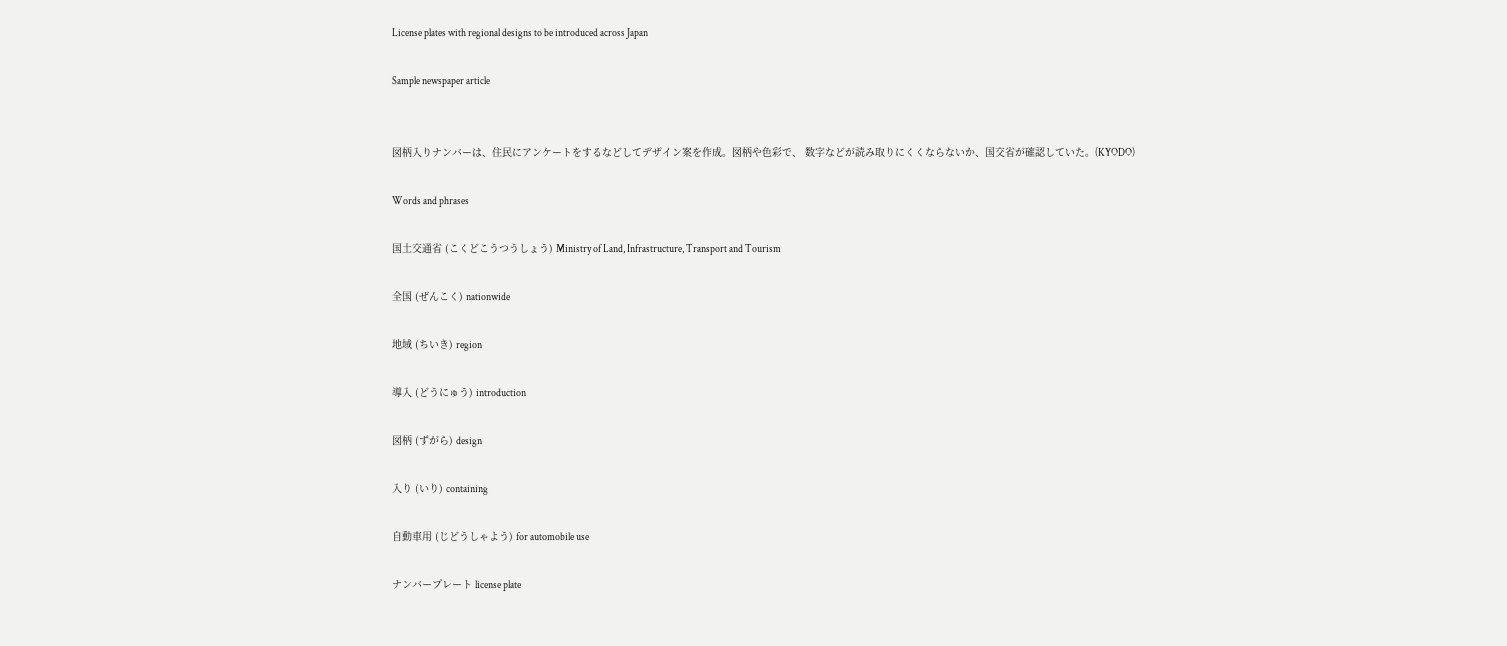License plates with regional designs to be introduced across Japan

Sample newspaper article


図柄入りナンバーは、住民にアンケートをするなどしてデザイン案を作成。図柄や色彩で、 数字などが読み取りにくくならないか、国交省が確認していた。(KYODO)

Words and phrases

国土交通省 (こくどこうつうしょう) Ministry of Land, Infrastructure, Transport and Tourism

全国 (ぜんこく) nationwide

地域 (ちいき) region

導入 (どうにゅう) introduction

図柄 (ずがら) design

入り (いり) containing

自動車用 (じどうしゃよう) for automobile use

ナンバープレート license plate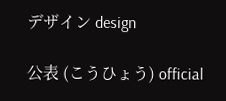デザイン design

公表 (こうひょう) official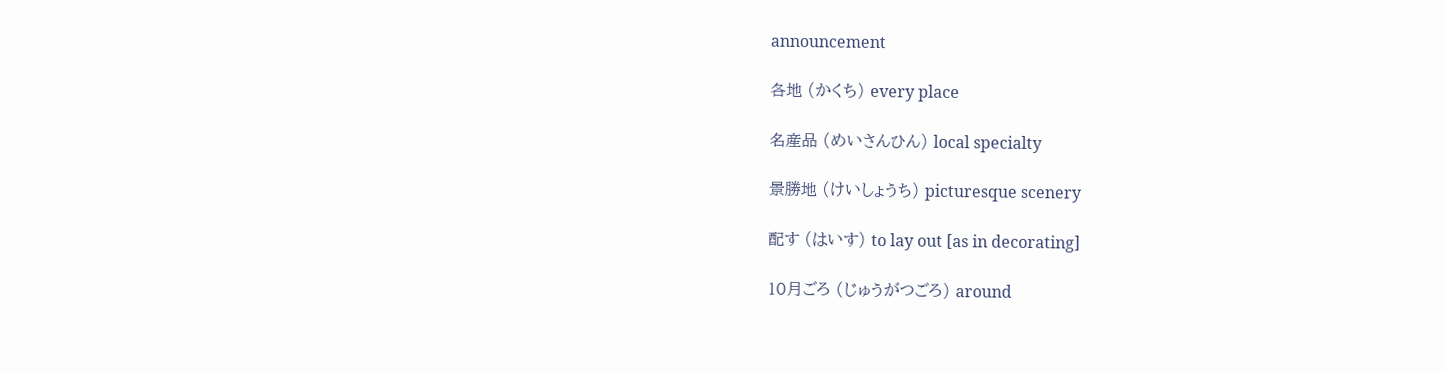announcement

各地 (かくち) every place

名産品 (めいさんひん) local specialty

景勝地 (けいしょうち) picturesque scenery

配す (はいす) to lay out [as in decorating]

10月ごろ (じゅうがつごろ) around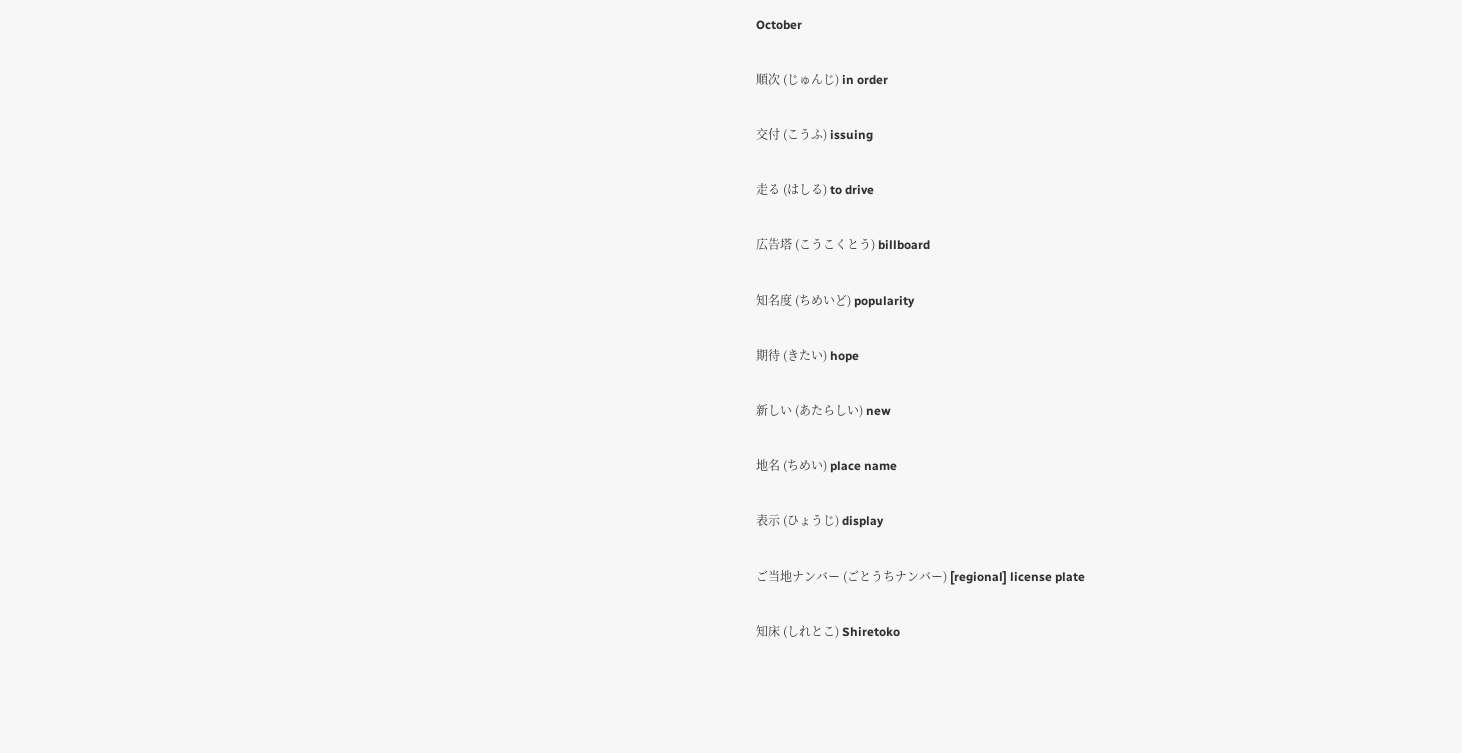October

順次 (じゅんじ) in order

交付 (こうふ) issuing

走る (はしる) to drive

広告塔 (こうこくとう) billboard

知名度 (ちめいど) popularity

期待 (きたい) hope

新しい (あたらしい) new

地名 (ちめい) place name

表示 (ひょうじ) display

ご当地ナンバー (ごとうちナンバー) [regional] license plate

知床 (しれとこ) Shiretoko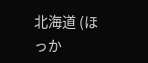北海道 (ほっか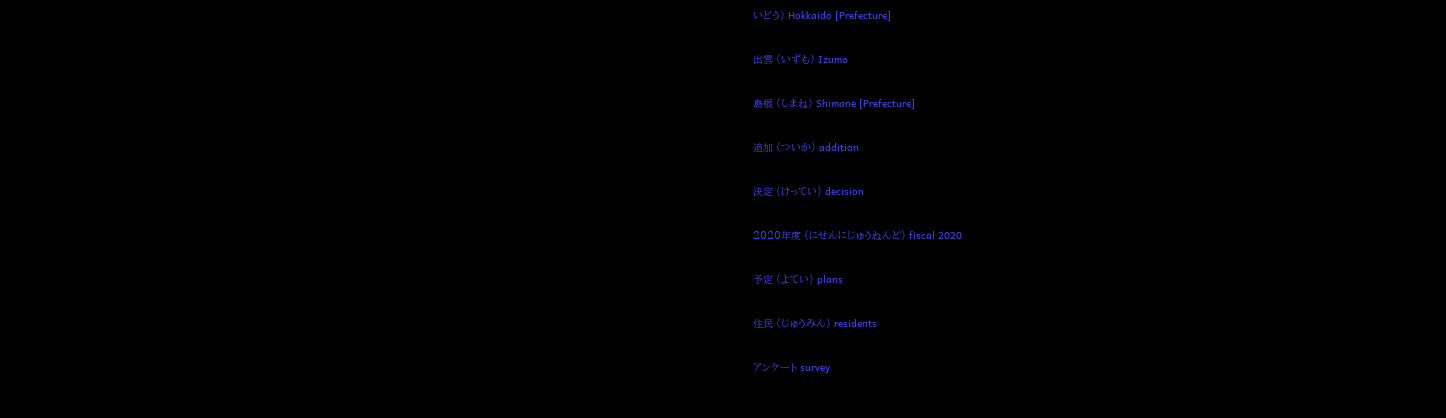いどう) Hokkaido [Prefecture]

出雲 (いずも) Izumo

島根 (しまね) Shimane [Prefecture]

追加 (ついか) addition

決定 (けってい) decision

2020年度 (にせんにじゅうねんど) fiscal 2020

予定 (よてい) plans

住民 (じゅうみん) residents

アンケート survey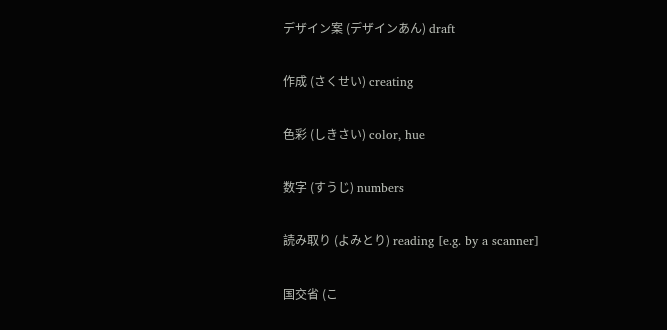デザイン案 (デザインあん) draft

作成 (さくせい) creating

色彩 (しきさい) color, hue

数字 (すうじ) numbers

読み取り (よみとり) reading [e.g. by a scanner]

国交省 (こ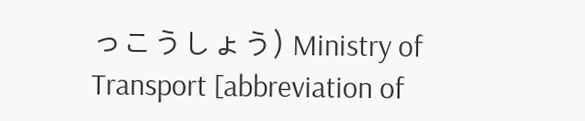っこうしょう) Ministry of Transport [abbreviation of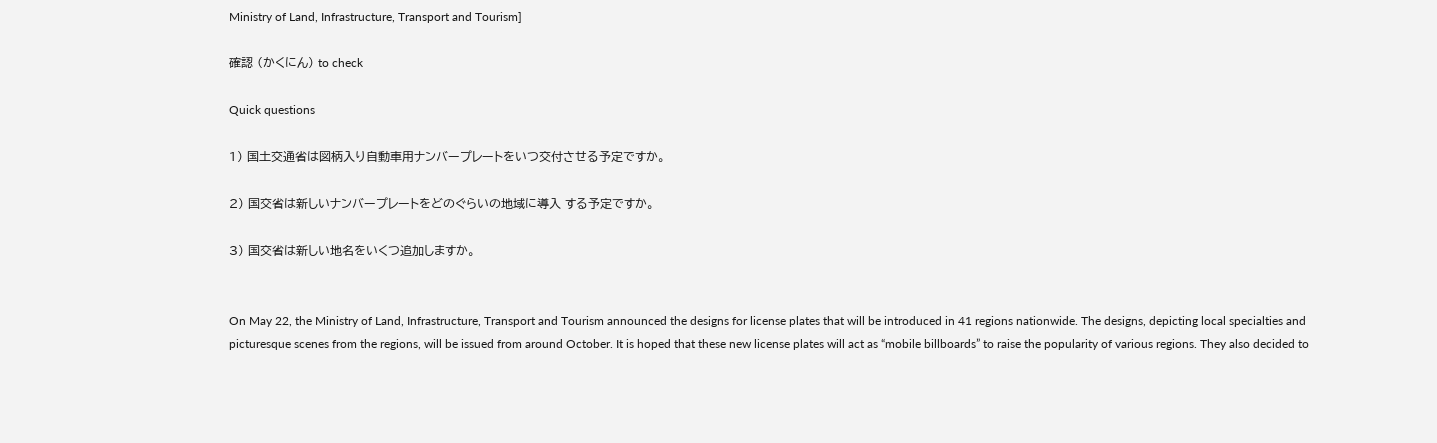Ministry of Land, Infrastructure, Transport and Tourism]

確認 (かくにん) to check

Quick questions

1) 国土交通省は図柄入り自動車用ナンバープレートをいつ交付させる予定ですか。

2) 国交省は新しいナンバープレートをどのぐらいの地域に導入 する予定ですか。

3) 国交省は新しい地名をいくつ追加しますか。


On May 22, the Ministry of Land, Infrastructure, Transport and Tourism announced the designs for license plates that will be introduced in 41 regions nationwide. The designs, depicting local specialties and picturesque scenes from the regions, will be issued from around October. It is hoped that these new license plates will act as “mobile billboards” to raise the popularity of various regions. They also decided to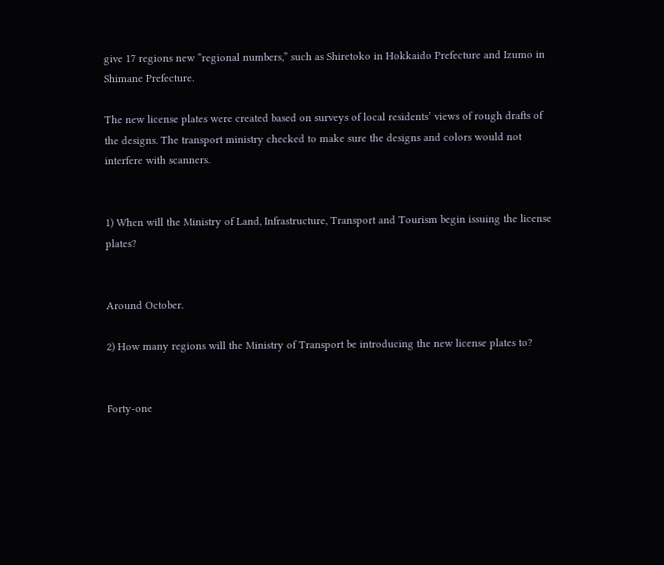give 17 regions new “regional numbers,” such as Shiretoko in Hokkaido Prefecture and Izumo in Shimane Prefecture.

The new license plates were created based on surveys of local residents’ views of rough drafts of the designs. The transport ministry checked to make sure the designs and colors would not interfere with scanners.


1) When will the Ministry of Land, Infrastructure, Transport and Tourism begin issuing the license plates?


Around October.

2) How many regions will the Ministry of Transport be introducing the new license plates to?


Forty-one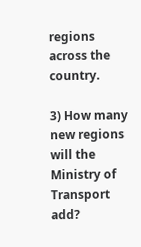regions across the country.

3) How many new regions will the Ministry of Transport add?